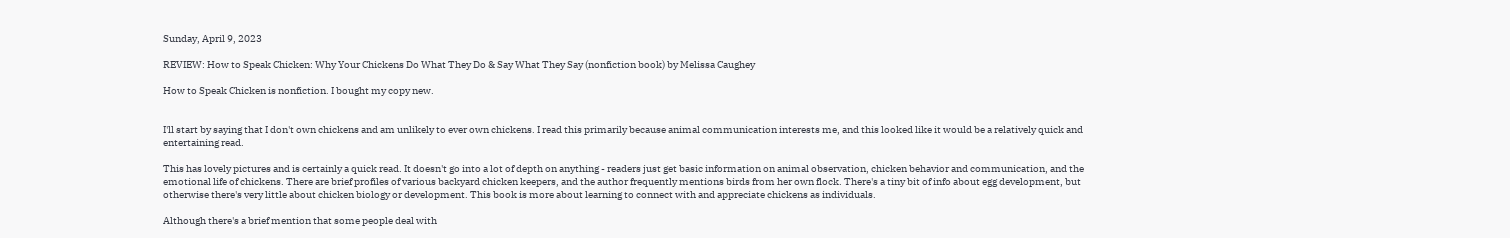Sunday, April 9, 2023

REVIEW: How to Speak Chicken: Why Your Chickens Do What They Do & Say What They Say (nonfiction book) by Melissa Caughey

How to Speak Chicken is nonfiction. I bought my copy new.


I'll start by saying that I don't own chickens and am unlikely to ever own chickens. I read this primarily because animal communication interests me, and this looked like it would be a relatively quick and entertaining read.

This has lovely pictures and is certainly a quick read. It doesn't go into a lot of depth on anything - readers just get basic information on animal observation, chicken behavior and communication, and the emotional life of chickens. There are brief profiles of various backyard chicken keepers, and the author frequently mentions birds from her own flock. There's a tiny bit of info about egg development, but otherwise there's very little about chicken biology or development. This book is more about learning to connect with and appreciate chickens as individuals.

Although there's a brief mention that some people deal with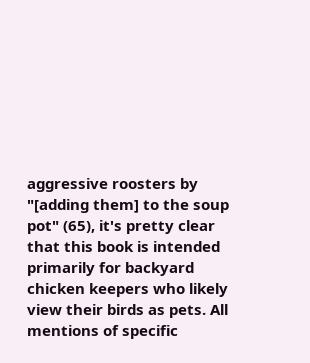aggressive roosters by "[adding them] to the soup pot" (65), it's pretty clear that this book is intended primarily for backyard chicken keepers who likely view their birds as pets. All mentions of specific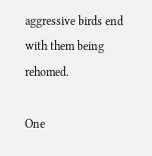aggressive birds end with them being rehomed.

One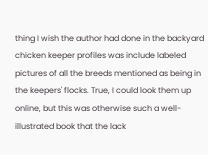thing I wish the author had done in the backyard chicken keeper profiles was include labeled pictures of all the breeds mentioned as being in the keepers' flocks. True, I could look them up online, but this was otherwise such a well-illustrated book that the lack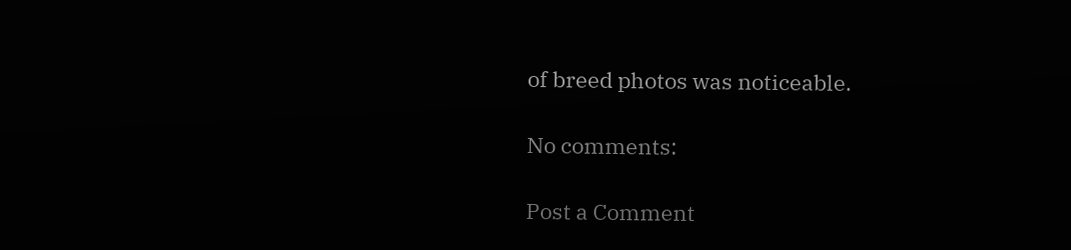of breed photos was noticeable.

No comments:

Post a Comment